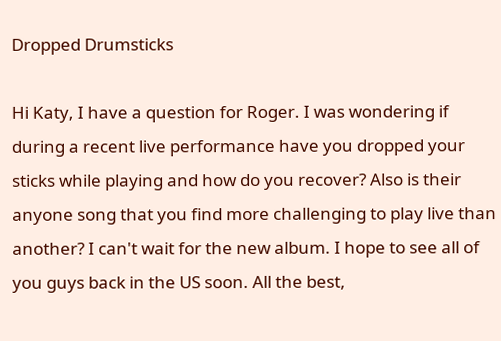Dropped Drumsticks

Hi Katy, I have a question for Roger. I was wondering if during a recent live performance have you dropped your sticks while playing and how do you recover? Also is their anyone song that you find more challenging to play live than another? I can't wait for the new album. I hope to see all of you guys back in the US soon. All the best,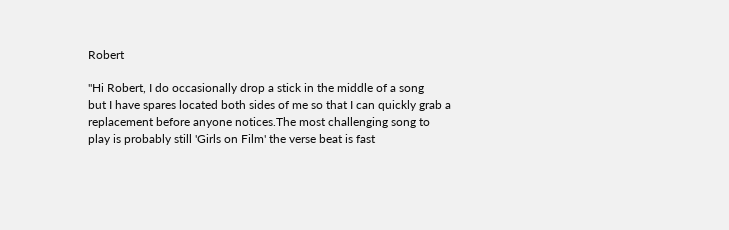Robert

"Hi Robert, I do occasionally drop a stick in the middle of a song
but I have spares located both sides of me so that I can quickly grab a replacement before anyone notices.The most challenging song to play is probably still 'Girls on Film' the verse beat is fast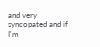and very syncopated and if I'm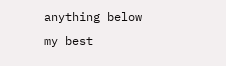anything below my best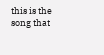this is the song that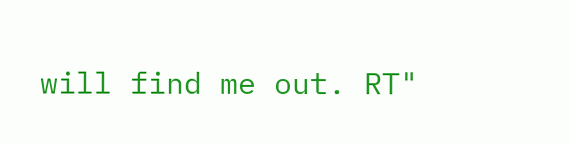will find me out. RT"